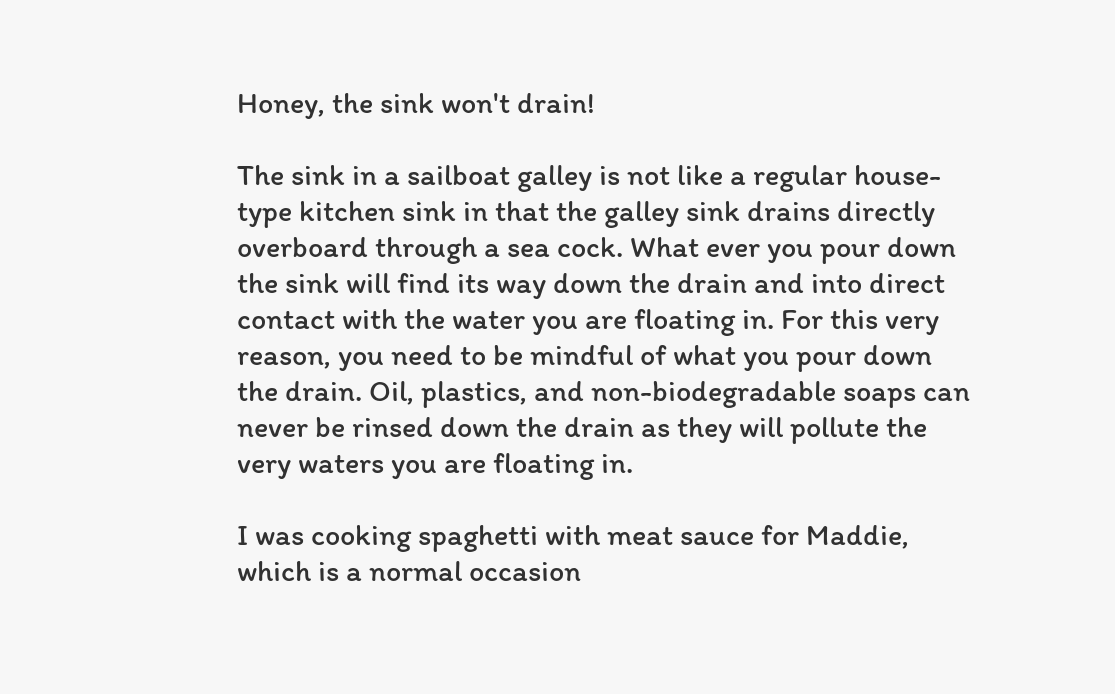Honey, the sink won't drain!

The sink in a sailboat galley is not like a regular house-type kitchen sink in that the galley sink drains directly overboard through a sea cock. What ever you pour down the sink will find its way down the drain and into direct contact with the water you are floating in. For this very reason, you need to be mindful of what you pour down the drain. Oil, plastics, and non-biodegradable soaps can never be rinsed down the drain as they will pollute the very waters you are floating in.

I was cooking spaghetti with meat sauce for Maddie, which is a normal occasion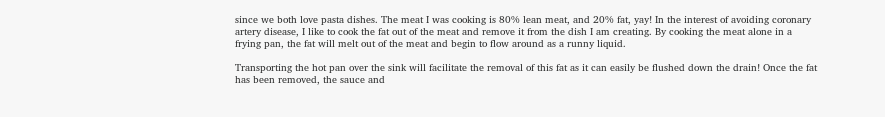since we both love pasta dishes. The meat I was cooking is 80% lean meat, and 20% fat, yay! In the interest of avoiding coronary artery disease, I like to cook the fat out of the meat and remove it from the dish I am creating. By cooking the meat alone in a frying pan, the fat will melt out of the meat and begin to flow around as a runny liquid.

Transporting the hot pan over the sink will facilitate the removal of this fat as it can easily be flushed down the drain! Once the fat has been removed, the sauce and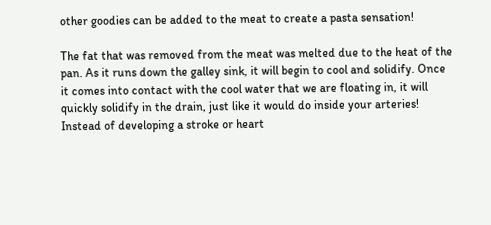other goodies can be added to the meat to create a pasta sensation!

The fat that was removed from the meat was melted due to the heat of the pan. As it runs down the galley sink, it will begin to cool and solidify. Once it comes into contact with the cool water that we are floating in, it will quickly solidify in the drain, just like it would do inside your arteries!   Instead of developing a stroke or heart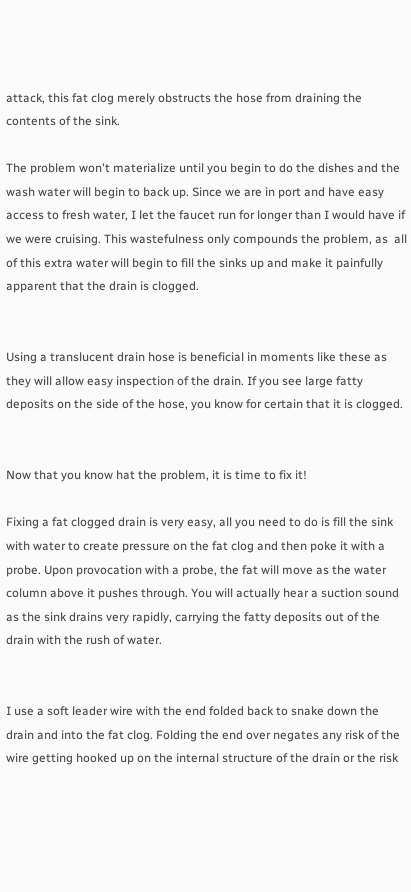attack, this fat clog merely obstructs the hose from draining the contents of the sink.

The problem won't materialize until you begin to do the dishes and the wash water will begin to back up. Since we are in port and have easy access to fresh water, I let the faucet run for longer than I would have if we were cruising. This wastefulness only compounds the problem, as  all of this extra water will begin to fill the sinks up and make it painfully apparent that the drain is clogged.


Using a translucent drain hose is beneficial in moments like these as they will allow easy inspection of the drain. If you see large fatty deposits on the side of the hose, you know for certain that it is clogged.


Now that you know hat the problem, it is time to fix it!

Fixing a fat clogged drain is very easy, all you need to do is fill the sink with water to create pressure on the fat clog and then poke it with a probe. Upon provocation with a probe, the fat will move as the water column above it pushes through. You will actually hear a suction sound as the sink drains very rapidly, carrying the fatty deposits out of the drain with the rush of water.


I use a soft leader wire with the end folded back to snake down the drain and into the fat clog. Folding the end over negates any risk of the wire getting hooked up on the internal structure of the drain or the risk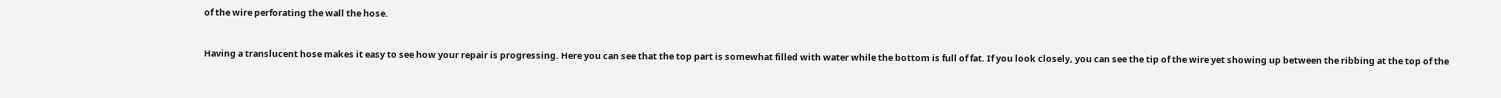of the wire perforating the wall the hose.


Having a translucent hose makes it easy to see how your repair is progressing. Here you can see that the top part is somewhat filled with water while the bottom is full of fat. If you look closely, you can see the tip of the wire yet showing up between the ribbing at the top of the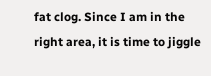fat clog. Since I am in the right area, it is time to jiggle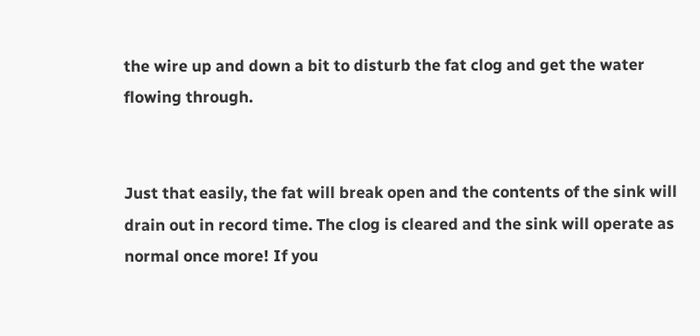the wire up and down a bit to disturb the fat clog and get the water flowing through.


Just that easily, the fat will break open and the contents of the sink will drain out in record time. The clog is cleared and the sink will operate as normal once more! If you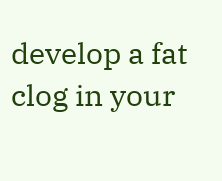develop a fat clog in your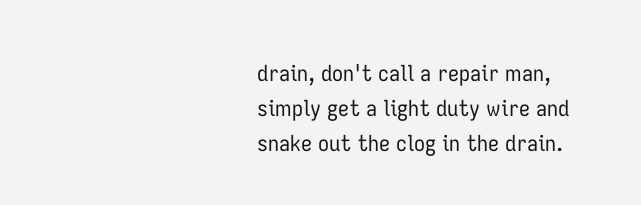drain, don't call a repair man, simply get a light duty wire and snake out the clog in the drain.